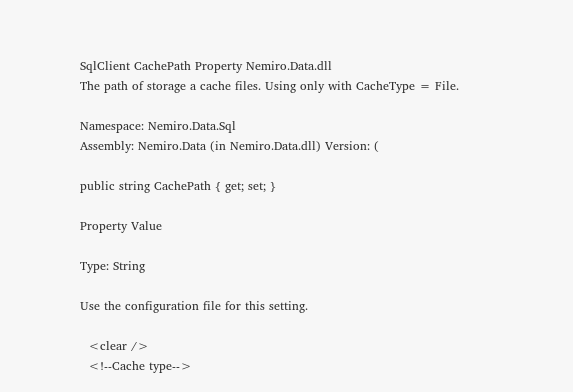SqlClient CachePath Property Nemiro.Data.dll
The path of storage a cache files. Using only with CacheType = File.

Namespace: Nemiro.Data.Sql
Assembly: Nemiro.Data (in Nemiro.Data.dll) Version: (

public string CachePath { get; set; }

Property Value

Type: String

Use the configuration file for this setting.

  <clear />
  <!--Cache type-->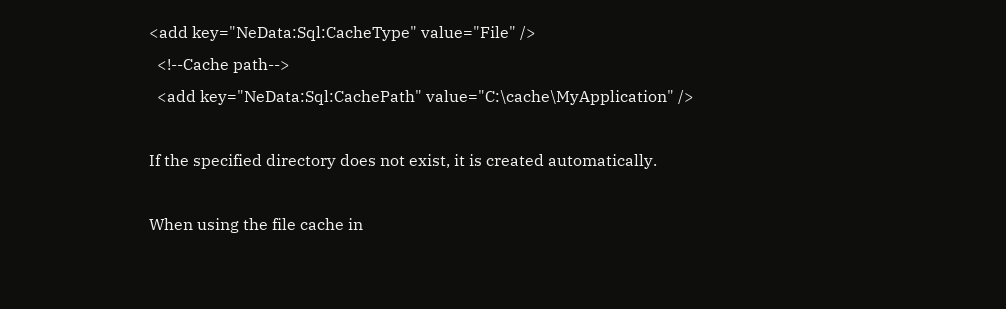<add key="NeData:Sql:CacheType" value="File" />
  <!--Cache path-->
  <add key="NeData:Sql:CachePath" value="C:\cache\MyApplication" />

If the specified directory does not exist, it is created automatically.

When using the file cache in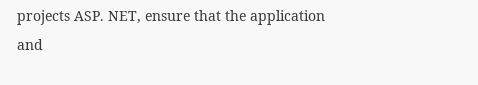projects ASP. NET, ensure that the application and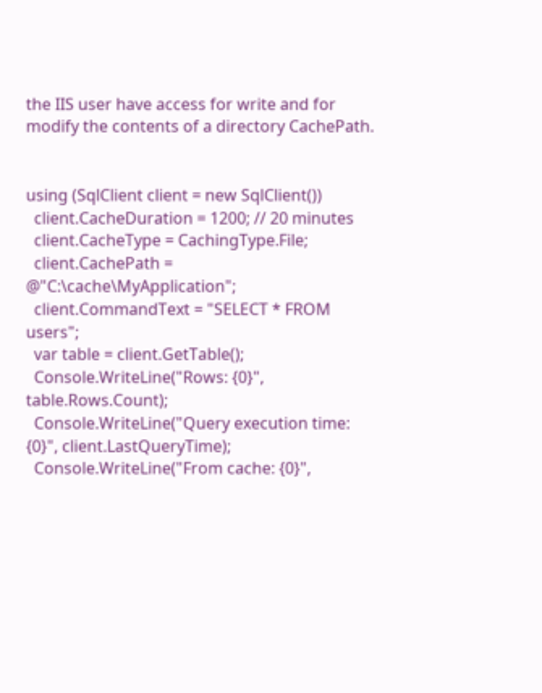the IIS user have access for write and for modify the contents of a directory CachePath.


using (SqlClient client = new SqlClient())
  client.CacheDuration = 1200; // 20 minutes
  client.CacheType = CachingType.File;
  client.CachePath = @"C:\cache\MyApplication";
  client.CommandText = "SELECT * FROM users";
  var table = client.GetTable();
  Console.WriteLine("Rows: {0}", table.Rows.Count);
  Console.WriteLine("Query execution time: {0}", client.LastQueryTime);
  Console.WriteLine("From cache: {0}",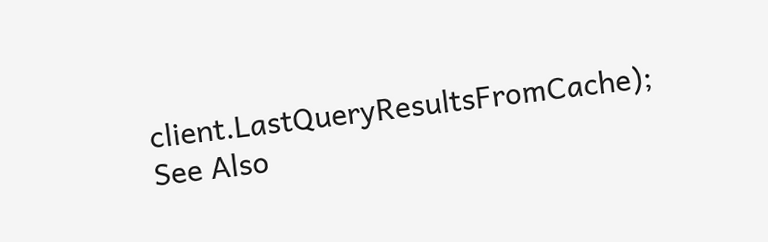client.LastQueryResultsFromCache);
See Also